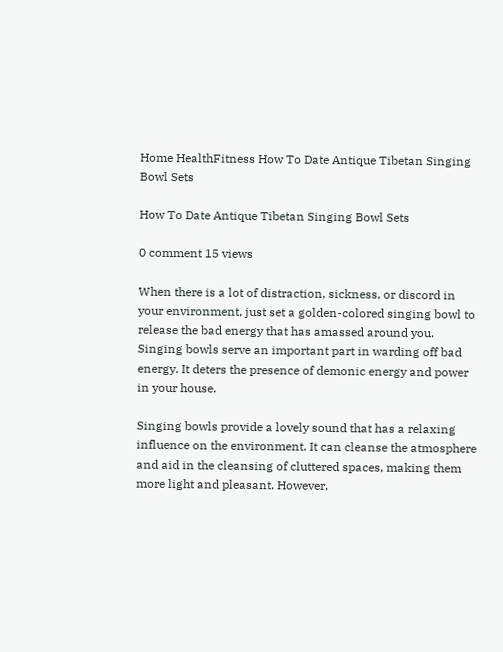Home HealthFitness How To Date Antique Tibetan Singing Bowl Sets

How To Date Antique Tibetan Singing Bowl Sets

0 comment 15 views

When there is a lot of distraction, sickness, or discord in your environment, just set a golden-colored singing bowl to release the bad energy that has amassed around you. Singing bowls serve an important part in warding off bad energy. It deters the presence of demonic energy and power in your house.

Singing bowls provide a lovely sound that has a relaxing influence on the environment. It can cleanse the atmosphere and aid in the cleansing of cluttered spaces, making them more light and pleasant. However,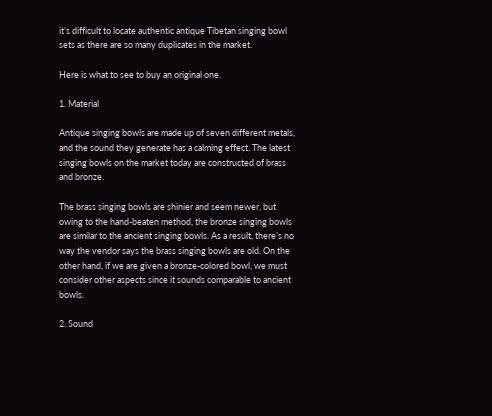it’s difficult to locate authentic antique Tibetan singing bowl sets as there are so many duplicates in the market.

Here is what to see to buy an original one.

1. Material

Antique singing bowls are made up of seven different metals, and the sound they generate has a calming effect. The latest singing bowls on the market today are constructed of brass and bronze.

The brass singing bowls are shinier and seem newer, but owing to the hand-beaten method, the bronze singing bowls are similar to the ancient singing bowls. As a result, there’s no way the vendor says the brass singing bowls are old. On the other hand, if we are given a bronze-colored bowl, we must consider other aspects since it sounds comparable to ancient bowls.

2. Sound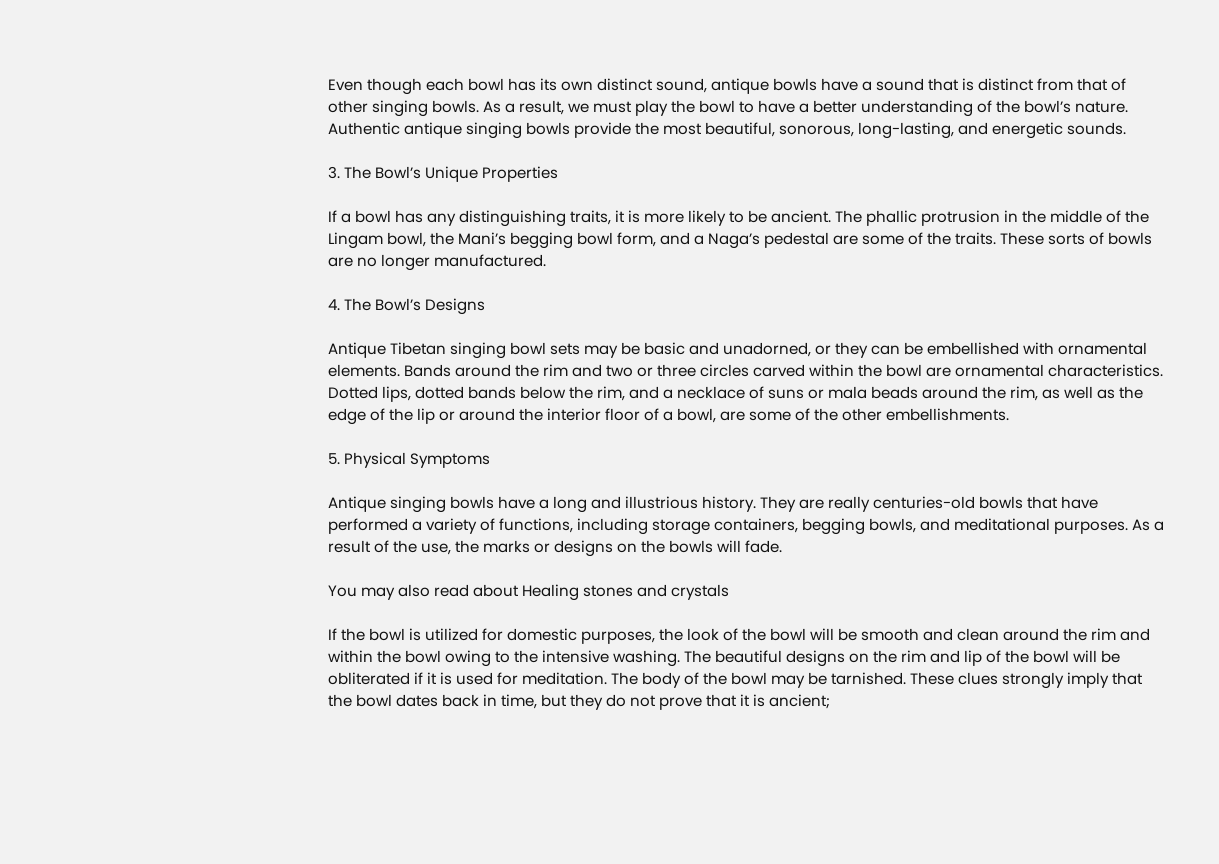Even though each bowl has its own distinct sound, antique bowls have a sound that is distinct from that of other singing bowls. As a result, we must play the bowl to have a better understanding of the bowl’s nature. Authentic antique singing bowls provide the most beautiful, sonorous, long-lasting, and energetic sounds.

3. The Bowl’s Unique Properties

If a bowl has any distinguishing traits, it is more likely to be ancient. The phallic protrusion in the middle of the Lingam bowl, the Mani’s begging bowl form, and a Naga’s pedestal are some of the traits. These sorts of bowls are no longer manufactured.

4. The Bowl’s Designs

Antique Tibetan singing bowl sets may be basic and unadorned, or they can be embellished with ornamental elements. Bands around the rim and two or three circles carved within the bowl are ornamental characteristics. Dotted lips, dotted bands below the rim, and a necklace of suns or mala beads around the rim, as well as the edge of the lip or around the interior floor of a bowl, are some of the other embellishments.

5. Physical Symptoms

Antique singing bowls have a long and illustrious history. They are really centuries-old bowls that have performed a variety of functions, including storage containers, begging bowls, and meditational purposes. As a result of the use, the marks or designs on the bowls will fade.

You may also read about Healing stones and crystals

If the bowl is utilized for domestic purposes, the look of the bowl will be smooth and clean around the rim and within the bowl owing to the intensive washing. The beautiful designs on the rim and lip of the bowl will be obliterated if it is used for meditation. The body of the bowl may be tarnished. These clues strongly imply that the bowl dates back in time, but they do not prove that it is ancient;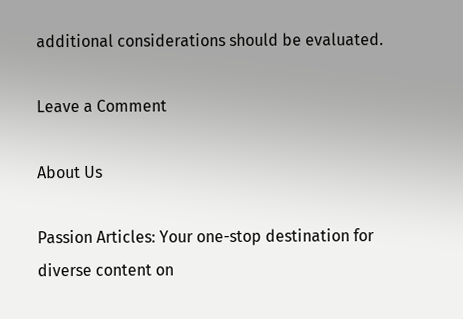additional considerations should be evaluated.

Leave a Comment

About Us

Passion Articles: Your one-stop destination for diverse content on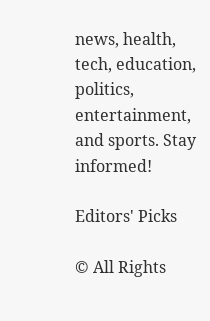news, health, tech, education, politics, entertainment, and sports. Stay informed!

Editors' Picks

© All Rights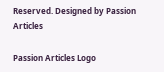Reserved. Designed by Passion Articles

Passion Articles Logo